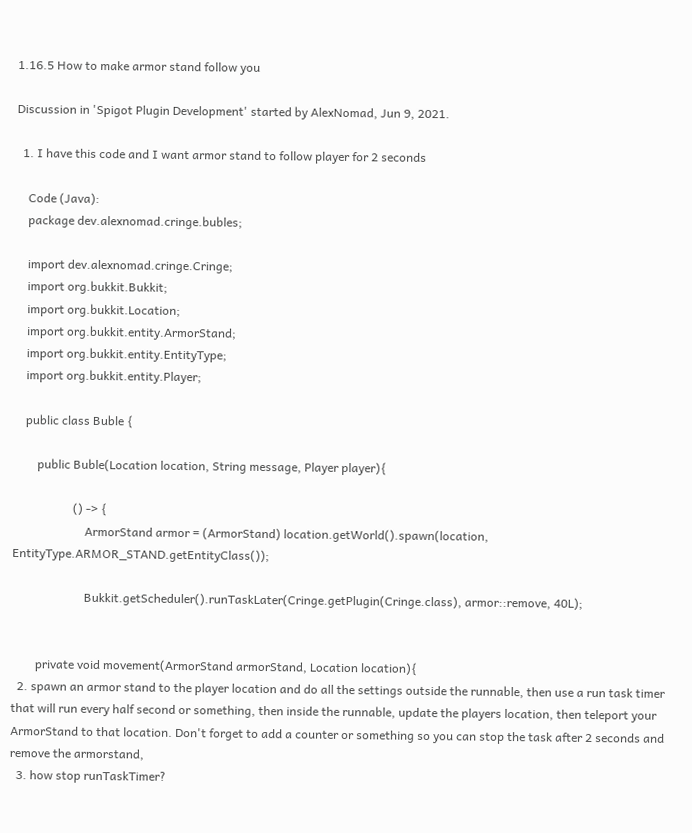1.16.5 How to make armor stand follow you

Discussion in 'Spigot Plugin Development' started by AlexNomad, Jun 9, 2021.

  1. I have this code and I want armor stand to follow player for 2 seconds

    Code (Java):
    package dev.alexnomad.cringe.bubles;

    import dev.alexnomad.cringe.Cringe;
    import org.bukkit.Bukkit;
    import org.bukkit.Location;
    import org.bukkit.entity.ArmorStand;
    import org.bukkit.entity.EntityType;
    import org.bukkit.entity.Player;

    public class Buble {

        public Buble(Location location, String message, Player player){

                    () -> {
                        ArmorStand armor = (ArmorStand) location.getWorld().spawn(location, EntityType.ARMOR_STAND.getEntityClass());

                        Bukkit.getScheduler().runTaskLater(Cringe.getPlugin(Cringe.class), armor::remove, 40L);


        private void movement(ArmorStand armorStand, Location location){
  2. spawn an armor stand to the player location and do all the settings outside the runnable, then use a run task timer that will run every half second or something, then inside the runnable, update the players location, then teleport your ArmorStand to that location. Don't forget to add a counter or something so you can stop the task after 2 seconds and remove the armorstand,
  3. how stop runTaskTimer?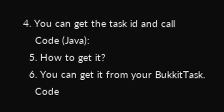4. You can get the task id and call
    Code (Java):
  5. How to get it?
  6. You can get it from your BukkitTask.
    Code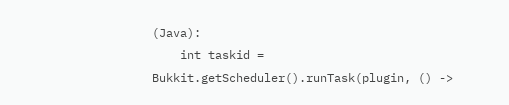(Java):
    int taskid = Bukkit.getScheduler().runTask(plugin, () ->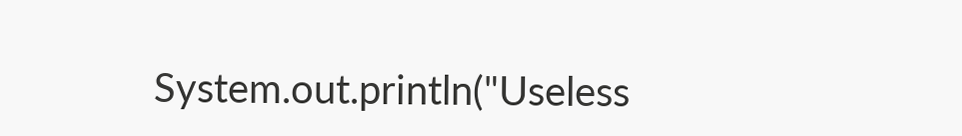System.out.println("Useless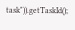task")).getTaskId();